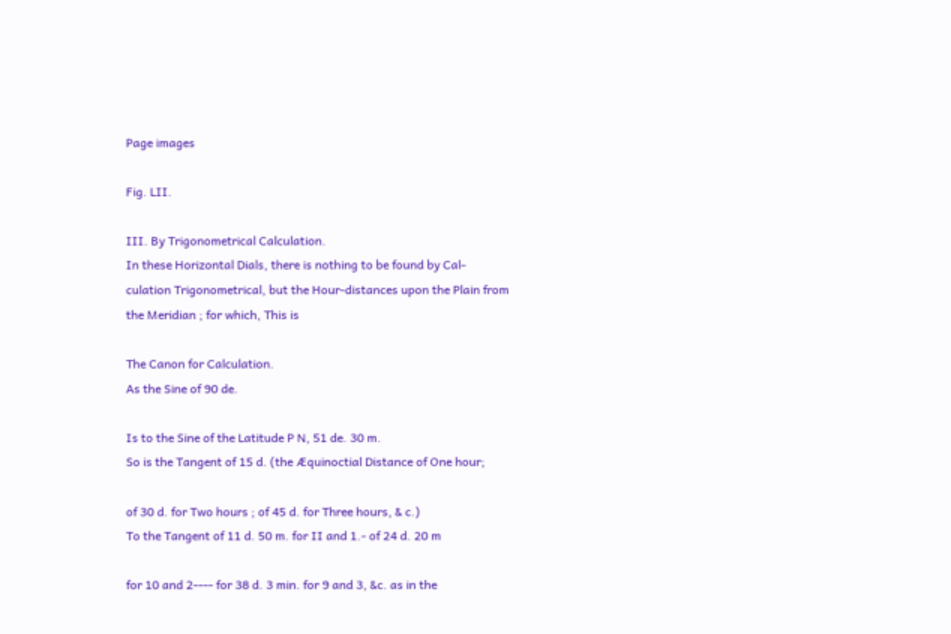Page images

Fig. LII.

III. By Trigonometrical Calculation.
In these Horizontal Dials, there is nothing to be found by Cal-
culation Trigonometrical, but the Hour-distances upon the Plain from
the Meridian ; for which, This is

The Canon for Calculation.
As the Sine of 90 de.

Is to the Sine of the Latitude P N, 51 de. 30 m.
So is the Tangent of 15 d. (the Æquinoctial Distance of One hour;

of 30 d. for Two hours ; of 45 d. for Three hours, & c.)
To the Tangent of 11 d. 50 m. for II and 1.- of 24 d. 20 m

for 10 and 2---- for 38 d. 3 min. for 9 and 3, &c. as in the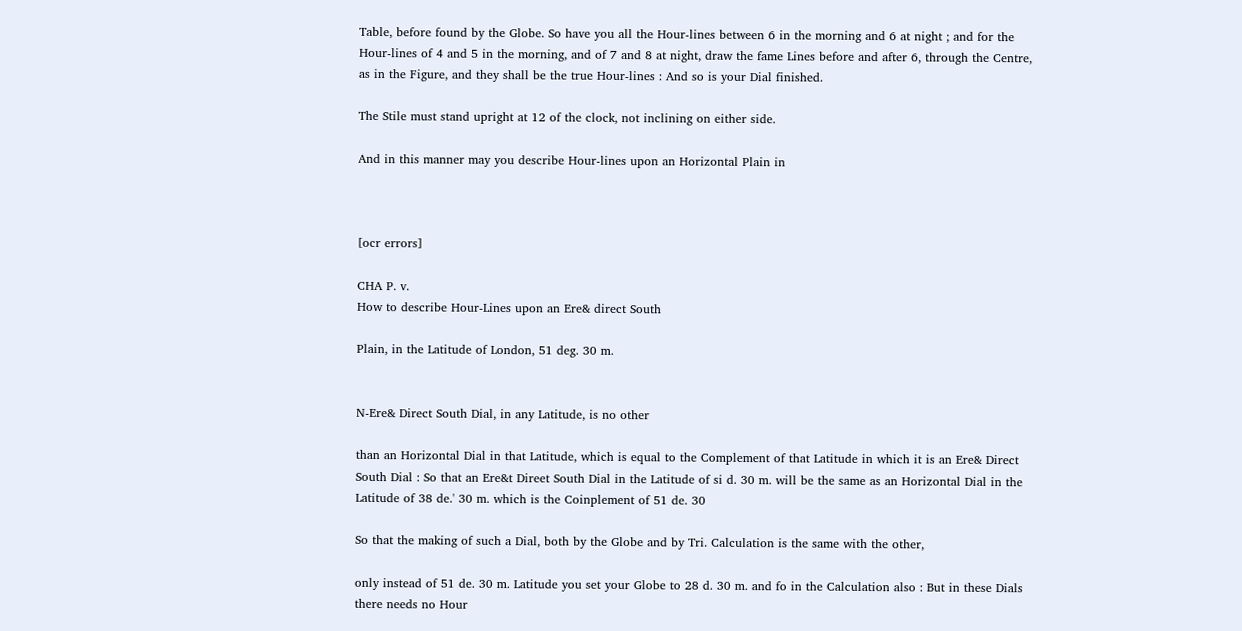Table, before found by the Globe. So have you all the Hour-lines between 6 in the morning and 6 at night ; and for the Hour-lines of 4 and 5 in the morning, and of 7 and 8 at night, draw the fame Lines before and after 6, through the Centre, as in the Figure, and they shall be the true Hour-lines : And so is your Dial finished.

The Stile must stand upright at 12 of the clock, not inclining on either side.

And in this manner may you describe Hour-lines upon an Horizontal Plain in



[ocr errors]

CHA P. v.
How to describe Hour-Lines upon an Ere& direct South

Plain, in the Latitude of London, 51 deg. 30 m.


N-Ere& Direct South Dial, in any Latitude, is no other

than an Horizontal Dial in that Latitude, which is equal to the Complement of that Latitude in which it is an Ere& Direct South Dial : So that an Ere&t Direet South Dial in the Latitude of si d. 30 m. will be the same as an Horizontal Dial in the Latitude of 38 de.' 30 m. which is the Coinplement of 51 de. 30

So that the making of such a Dial, both by the Globe and by Tri. Calculation is the same with the other,

only instead of 51 de. 30 m. Latitude you set your Globe to 28 d. 30 m. and fo in the Calculation also : But in these Dials there needs no Hour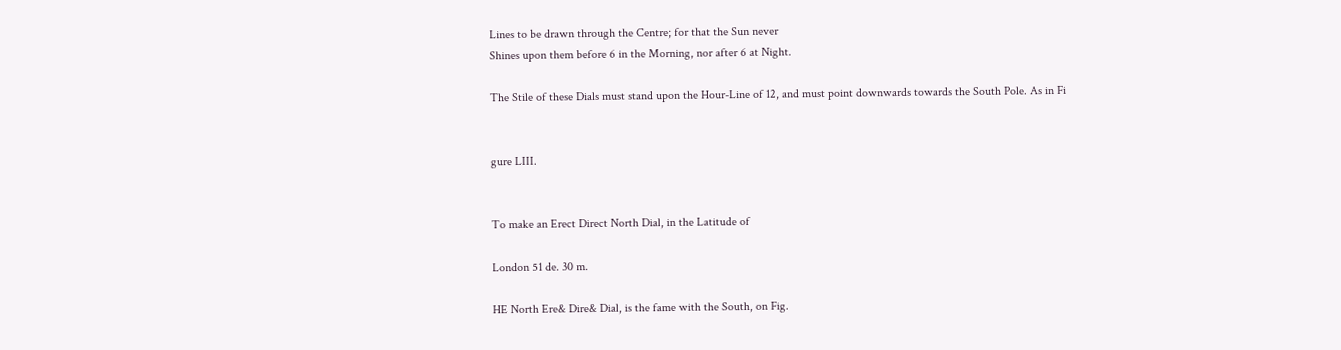Lines to be drawn through the Centre; for that the Sun never
Shines upon them before 6 in the Morning, nor after 6 at Night.

The Stile of these Dials must stand upon the Hour-Line of 12, and must point downwards towards the South Pole. As in Fi


gure LIII.


To make an Erect Direct North Dial, in the Latitude of

London 51 de. 30 m.

HE North Ere& Dire& Dial, is the fame with the South, on Fig.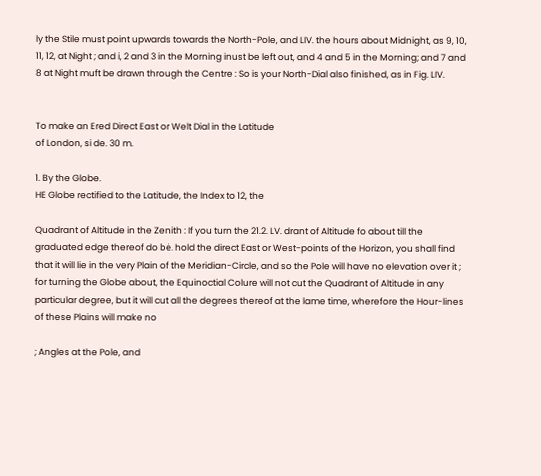ly the Stile must point upwards towards the North-Pole, and LIV. the hours about Midnight, as 9, 10, 11, 12, at Night ; and i, 2 and 3 in the Morning inust be left out, and 4 and 5 in the Morning; and 7 and 8 at Night muft be drawn through the Centre : So is your North-Dial also finished, as in Fig. LIV.


To make an Ered Direct East or Welt Dial in the Latitude
of London, si de. 30 m.

1. By the Globe.
HE Globe rectified to the Latitude, the Index to 12, the

Quadrant of Altitude in the Zenith : If you turn the 21.2. LV. drant of Altitude fo about till the graduated edge thereof do bė. hold the direct East or West-points of the Horizon, you shall find that it will lie in the very Plain of the Meridian-Circle, and so the Pole will have no elevation over it ; for turning the Globe about, the Equinoctial Colure will not cut the Quadrant of Altitude in any particular degree, but it will cut all the degrees thereof at the lame time, wherefore the Hour-lines of these Plains will make no

; Angles at the Pole, and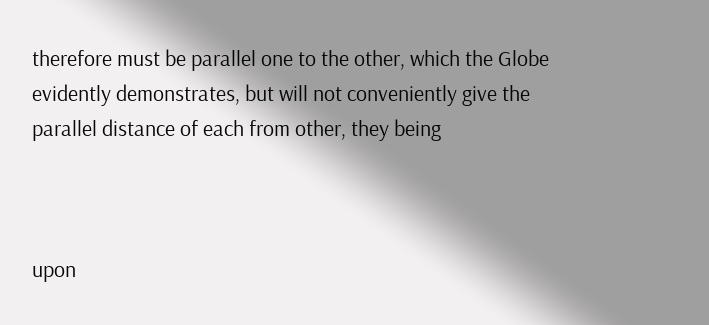therefore must be parallel one to the other, which the Globe evidently demonstrates, but will not conveniently give the parallel distance of each from other, they being



upon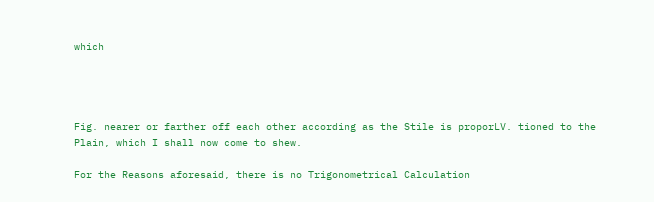which




Fig. nearer or farther off each other according as the Stile is proporLV. tioned to the Plain, which I shall now come to shew.

For the Reasons aforesaid, there is no Trigonometrical Calculation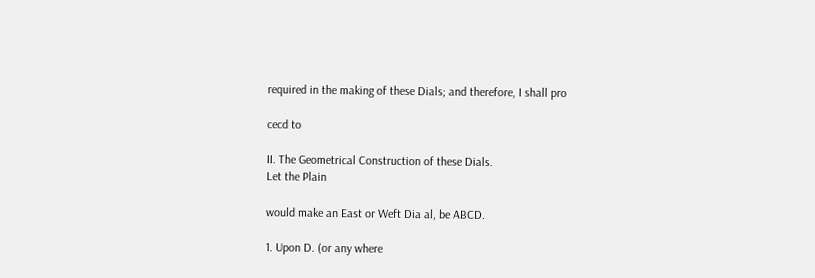required in the making of these Dials; and therefore, I shall pro

cecd to

II. The Geometrical Construction of these Dials.
Let the Plain

would make an East or Weft Dia al, be ABCD.

1. Upon D. (or any where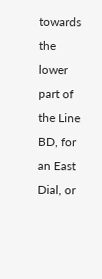towards the lower part of the Line BD, for an East Dial, or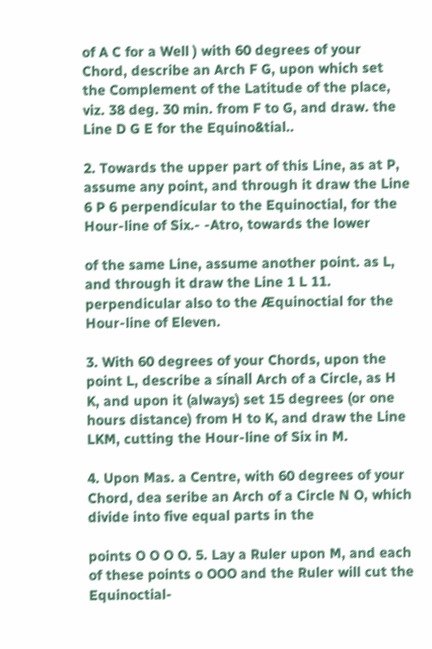of A C for a Well ) with 60 degrees of your Chord, describe an Arch F G, upon which set the Complement of the Latitude of the place, viz. 38 deg. 30 min. from F to G, and draw. the Line D G E for the Equino&tial..

2. Towards the upper part of this Line, as at P, assume any point, and through it draw the Line 6 P 6 perpendicular to the Equinoctial, for the Hour-line of Six.- -Atro, towards the lower

of the same Line, assume another point. as L, and through it draw the Line 1 L 11. perpendicular also to the Æquinoctial for the Hour-line of Eleven.

3. With 60 degrees of your Chords, upon the point L, describe a sínall Arch of a Circle, as H K, and upon it (always) set 15 degrees (or one hours distance) from H to K, and draw the Line LKM, cutting the Hour-line of Six in M.

4. Upon Mas. a Centre, with 60 degrees of your Chord, dea seribe an Arch of a Circle N O, which divide into five equal parts in the

points O O O O. 5. Lay a Ruler upon M, and each of these points o OOO and the Ruler will cut the Equinoctial-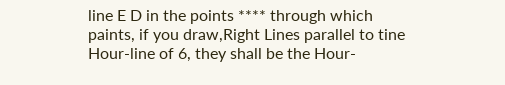line E D in the points **** through which paints, if you draw,Right Lines parallel to tine Hour-line of 6, they shall be the Hour-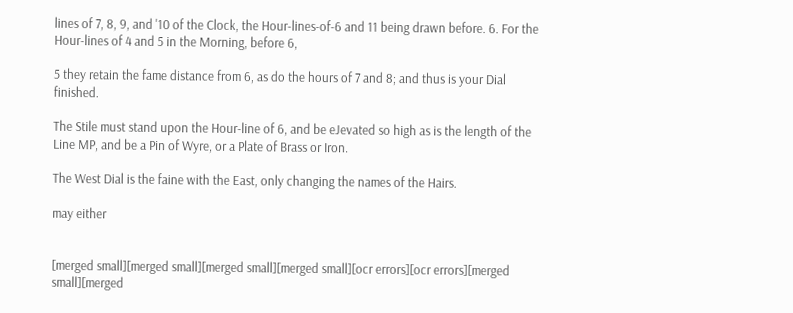lines of 7, 8, 9, and '10 of the Clock, the Hour-lines-of-6 and 11 being drawn before. 6. For the Hour-lines of 4 and 5 in the Morning, before 6,

5 they retain the fame distance from 6, as do the hours of 7 and 8; and thus is your Dial finished.

The Stile must stand upon the Hour-line of 6, and be eJevated so high as is the length of the Line MP, and be a Pin of Wyre, or a Plate of Brass or Iron.

The West Dial is the faine with the East, only changing the names of the Hairs.

may either


[merged small][merged small][merged small][merged small][ocr errors][ocr errors][merged small][merged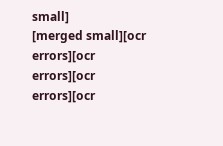small]
[merged small][ocr errors][ocr errors][ocr errors][ocr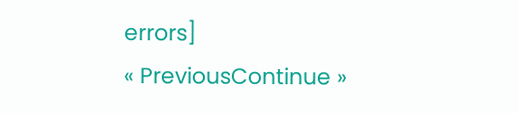errors]
« PreviousContinue »